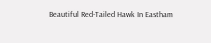Beautiful Red-Tailed Hawk In Eastham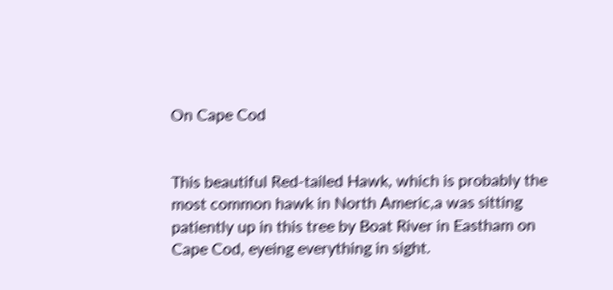On Cape Cod


This beautiful Red-tailed Hawk, which is probably the most common hawk in North Americ,a was sitting patiently up in this tree by Boat River in Eastham on Cape Cod, eyeing everything in sight.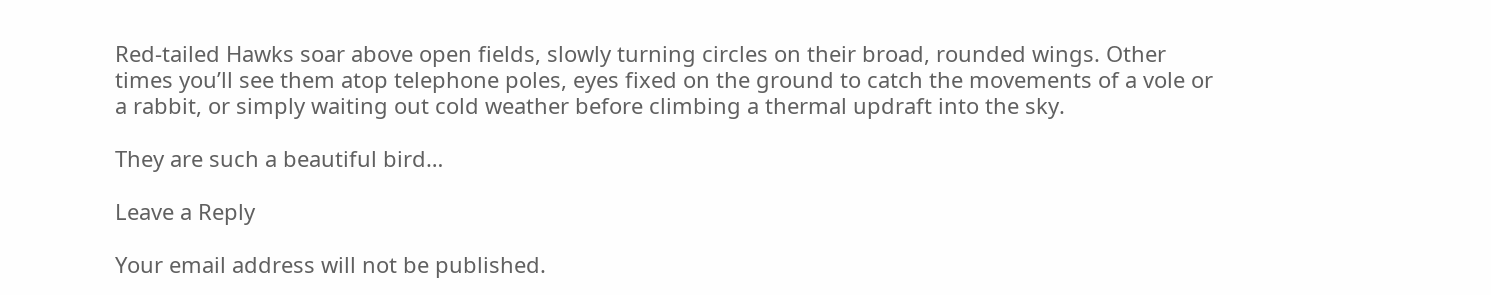Red-tailed Hawks soar above open fields, slowly turning circles on their broad, rounded wings. Other times you’ll see them atop telephone poles, eyes fixed on the ground to catch the movements of a vole or a rabbit, or simply waiting out cold weather before climbing a thermal updraft into the sky.

They are such a beautiful bird…

Leave a Reply

Your email address will not be published.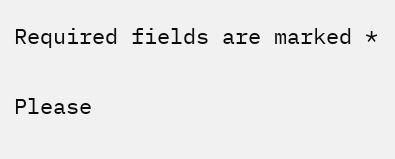Required fields are marked *

Please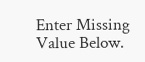Enter Missing Value Below.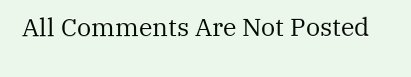All Comments Are Not Posted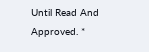Until Read And Approved. *